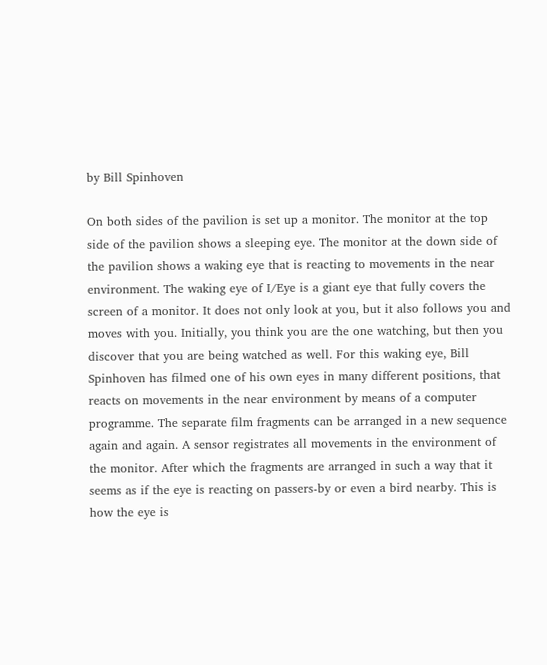by Bill Spinhoven

On both sides of the pavilion is set up a monitor. The monitor at the top side of the pavilion shows a sleeping eye. The monitor at the down side of the pavilion shows a waking eye that is reacting to movements in the near environment. The waking eye of I/Eye is a giant eye that fully covers the screen of a monitor. It does not only look at you, but it also follows you and moves with you. Initially, you think you are the one watching, but then you discover that you are being watched as well. For this waking eye, Bill Spinhoven has filmed one of his own eyes in many different positions, that reacts on movements in the near environment by means of a computer programme. The separate film fragments can be arranged in a new sequence again and again. A sensor registrates all movements in the environment of the monitor. After which the fragments are arranged in such a way that it seems as if the eye is reacting on passers-by or even a bird nearby. This is how the eye is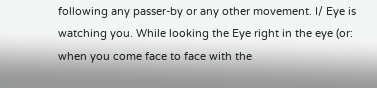following any passer-by or any other movement. I/ Eye is watching you. While looking the Eye right in the eye (or: when you come face to face with the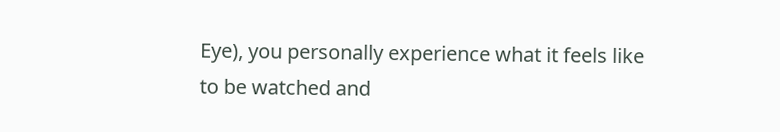Eye), you personally experience what it feels like to be watched and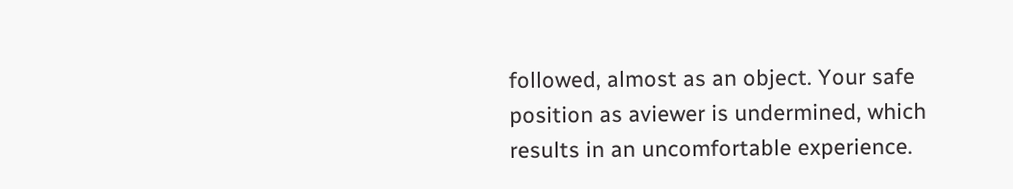followed, almost as an object. Your safe position as aviewer is undermined, which results in an uncomfortable experience.